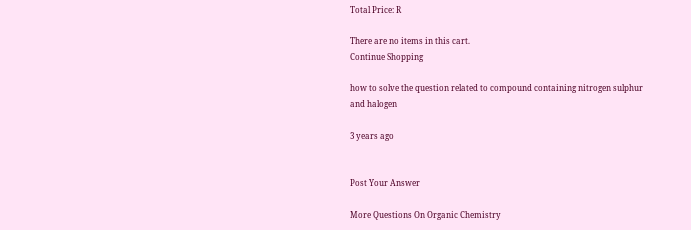Total Price: R

There are no items in this cart.
Continue Shopping

how to solve the question related to compound containing nitrogen sulphur and halogen

3 years ago


Post Your Answer

More Questions On Organic Chemistry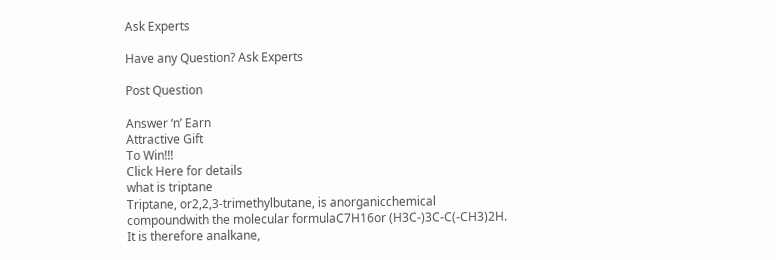Ask Experts

Have any Question? Ask Experts

Post Question

Answer ‘n’ Earn
Attractive Gift
To Win!!!
Click Here for details
what is triptane
Triptane, or2,2,3-trimethylbutane, is anorganicchemical compoundwith the molecular formulaC7H16or (H3C-)3C-C(-CH3)2H. It is therefore analkane,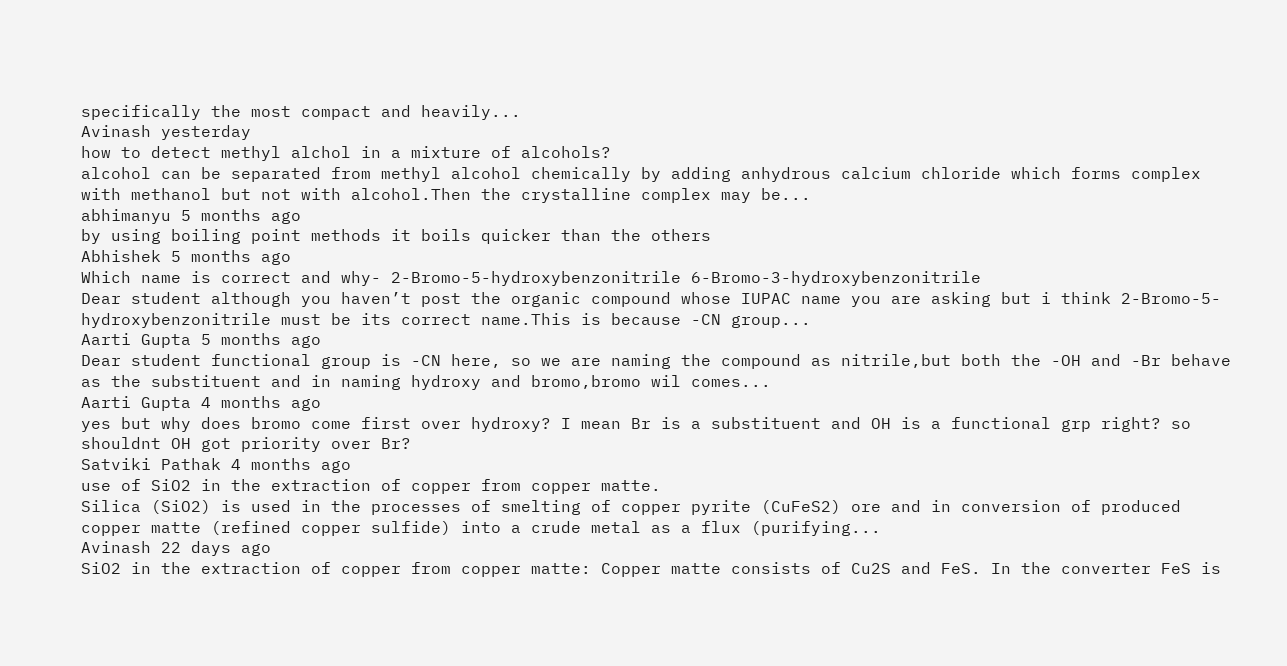specifically the most compact and heavily...
Avinash yesterday
how to detect methyl alchol in a mixture of alcohols?
alcohol can be separated from methyl alcohol chemically by adding anhydrous calcium chloride which forms complex with methanol but not with alcohol.Then the crystalline complex may be...
abhimanyu 5 months ago
by using boiling point methods it boils quicker than the others
Abhishek 5 months ago
Which name is correct and why- 2-Bromo-5-hydroxybenzonitrile 6-Bromo-3-hydroxybenzonitrile
Dear student although you haven’t post the organic compound whose IUPAC name you are asking but i think 2-Bromo-5-hydroxybenzonitrile must be its correct name.This is because -CN group...
Aarti Gupta 5 months ago
Dear student functional group is -CN here, so we are naming the compound as nitrile,but both the -OH and -Br behave as the substituent and in naming hydroxy and bromo,bromo wil comes...
Aarti Gupta 4 months ago
yes but why does bromo come first over hydroxy? I mean Br is a substituent and OH is a functional grp right? so shouldnt OH got priority over Br?
Satviki Pathak 4 months ago
use of SiO2 in the extraction of copper from copper matte.
Silica (SiO2) is used in the processes of smelting of copper pyrite (CuFeS2) ore and in conversion of produced copper matte (refined copper sulfide) into a crude metal as a flux (purifying...
Avinash 22 days ago
SiO2 in the extraction of copper from copper matte: Copper matte consists of Cu2S and FeS. In the converter FeS is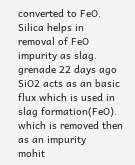converted to FeO. Silica helps in removal of FeO impurity as slag.
grenade 22 days ago
SiO2 acts as an basic flux which is used in slag formation(FeO). which is removed then as an impurity
mohit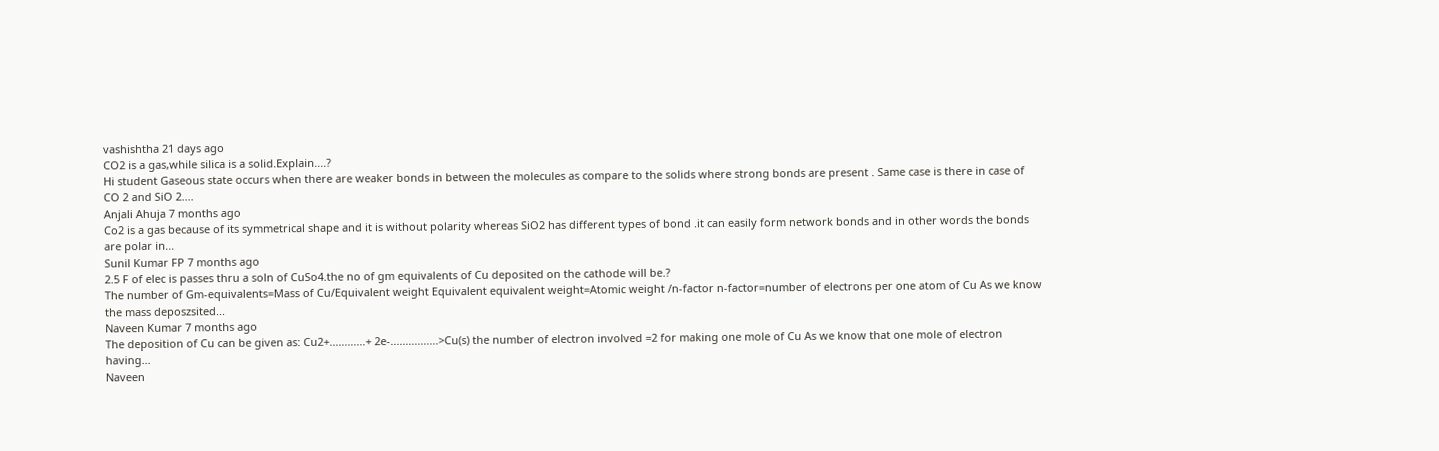vashishtha 21 days ago
CO2 is a gas,while silica is a solid.Explain....?
Hi student Gaseous state occurs when there are weaker bonds in between the molecules as compare to the solids where strong bonds are present . Same case is there in case of CO 2 and SiO 2....
Anjali Ahuja 7 months ago
Co2 is a gas because of its symmetrical shape and it is without polarity whereas SiO2 has different types of bond .it can easily form network bonds and in other words the bonds are polar in...
Sunil Kumar FP 7 months ago
2.5 F of elec is passes thru a soln of CuSo4.the no of gm equivalents of Cu deposited on the cathode will be.?
The number of Gm-equivalents=Mass of Cu/Equivalent weight Equivalent equivalent weight=Atomic weight /n-factor n-factor=number of electrons per one atom of Cu As we know the mass deposzsited...
Naveen Kumar 7 months ago
The deposition of Cu can be given as: Cu2+............+ 2e-................>Cu(s) the number of electron involved =2 for making one mole of Cu As we know that one mole of electron having...
Naveen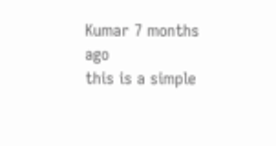Kumar 7 months ago
this is a simple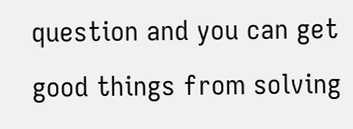question and you can get good things from solving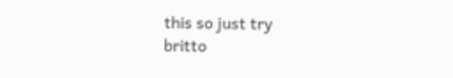this so just try
britto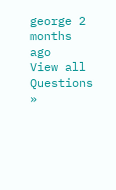george 2 months ago
View all Questions »